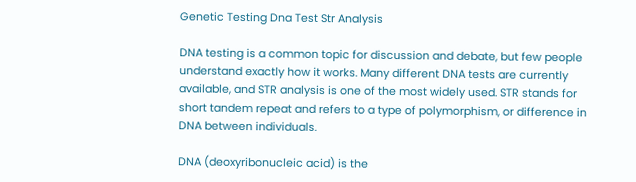Genetic Testing Dna Test Str Analysis

DNA testing is a common topic for discussion and debate, but few people understand exactly how it works. Many different DNA tests are currently available, and STR analysis is one of the most widely used. STR stands for short tandem repeat and refers to a type of polymorphism, or difference in DNA between individuals.

DNA (deoxyribonucleic acid) is the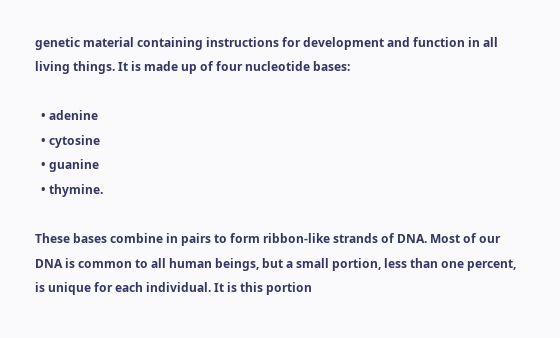genetic material containing instructions for development and function in all living things. It is made up of four nucleotide bases:

  • adenine
  • cytosine
  • guanine
  • thymine.

These bases combine in pairs to form ribbon-like strands of DNA. Most of our DNA is common to all human beings, but a small portion, less than one percent, is unique for each individual. It is this portion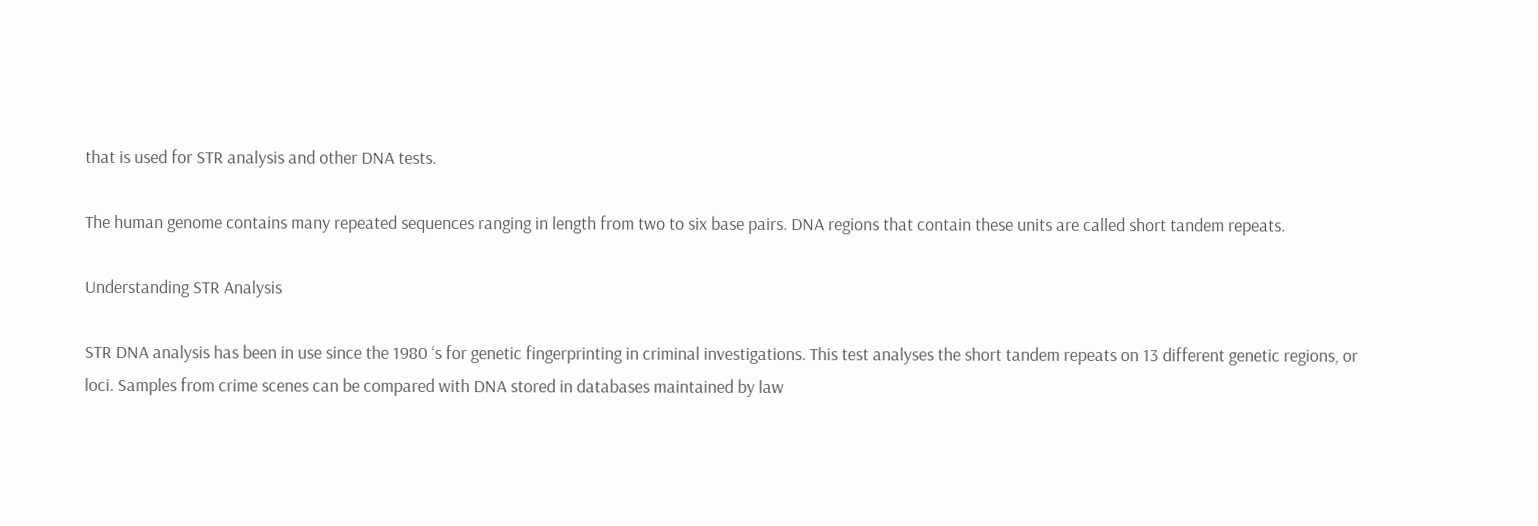that is used for STR analysis and other DNA tests.

The human genome contains many repeated sequences ranging in length from two to six base pairs. DNA regions that contain these units are called short tandem repeats.

Understanding STR Analysis

STR DNA analysis has been in use since the 1980 ‘s for genetic fingerprinting in criminal investigations. This test analyses the short tandem repeats on 13 different genetic regions, or loci. Samples from crime scenes can be compared with DNA stored in databases maintained by law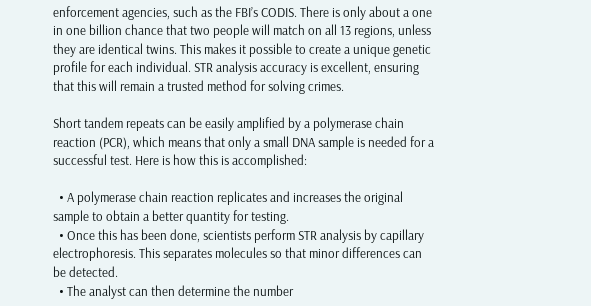enforcement agencies, such as the FBI’s CODIS. There is only about a one in one billion chance that two people will match on all 13 regions, unless they are identical twins. This makes it possible to create a unique genetic profile for each individual. STR analysis accuracy is excellent, ensuring that this will remain a trusted method for solving crimes.

Short tandem repeats can be easily amplified by a polymerase chain reaction (PCR), which means that only a small DNA sample is needed for a successful test. Here is how this is accomplished:

  • A polymerase chain reaction replicates and increases the original sample to obtain a better quantity for testing.
  • Once this has been done, scientists perform STR analysis by capillary electrophoresis. This separates molecules so that minor differences can be detected.
  • The analyst can then determine the number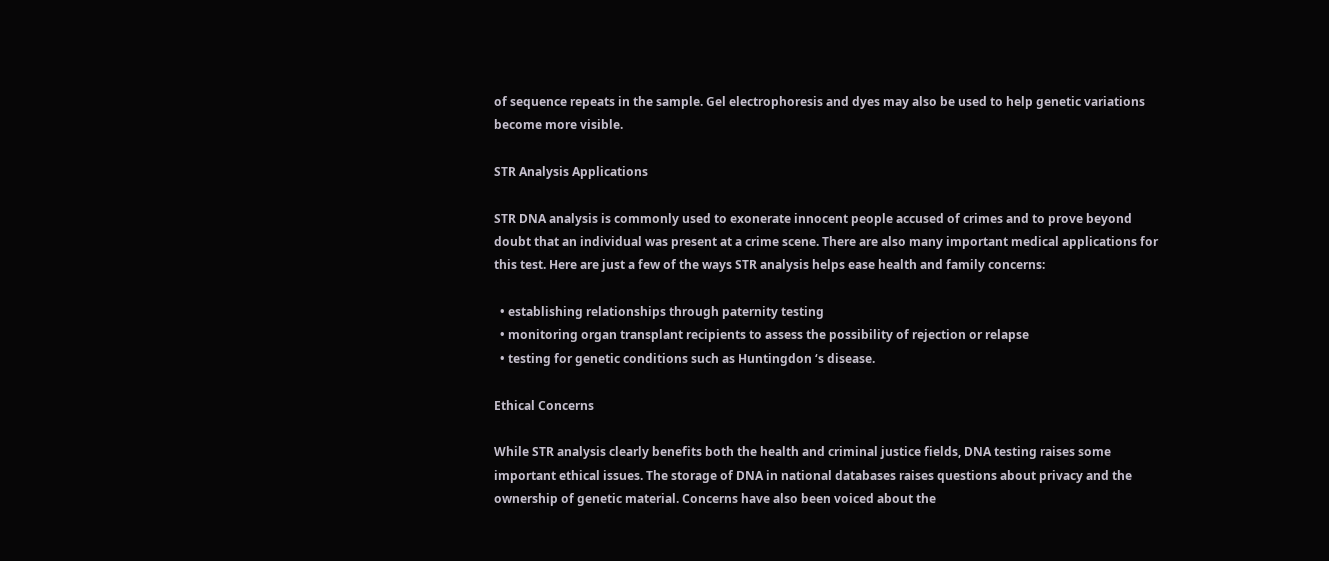of sequence repeats in the sample. Gel electrophoresis and dyes may also be used to help genetic variations become more visible.

STR Analysis Applications

STR DNA analysis is commonly used to exonerate innocent people accused of crimes and to prove beyond doubt that an individual was present at a crime scene. There are also many important medical applications for this test. Here are just a few of the ways STR analysis helps ease health and family concerns:

  • establishing relationships through paternity testing
  • monitoring organ transplant recipients to assess the possibility of rejection or relapse
  • testing for genetic conditions such as Huntingdon ‘s disease.

Ethical Concerns

While STR analysis clearly benefits both the health and criminal justice fields, DNA testing raises some important ethical issues. The storage of DNA in national databases raises questions about privacy and the ownership of genetic material. Concerns have also been voiced about the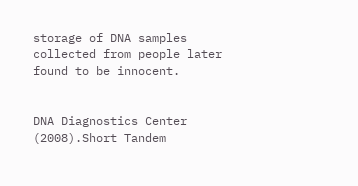storage of DNA samples collected from people later found to be innocent.


DNA Diagnostics Center (2008).Short Tandem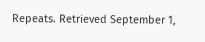Repeats. Retrieved September 1,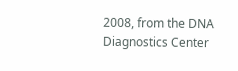2008, from the DNA Diagnostics Center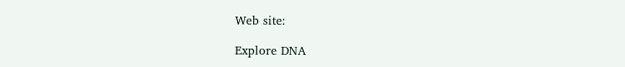Web site:

Explore DNA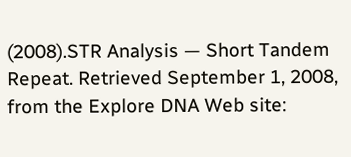(2008).STR Analysis — Short Tandem Repeat. Retrieved September 1, 2008, from the Explore DNA Web site: